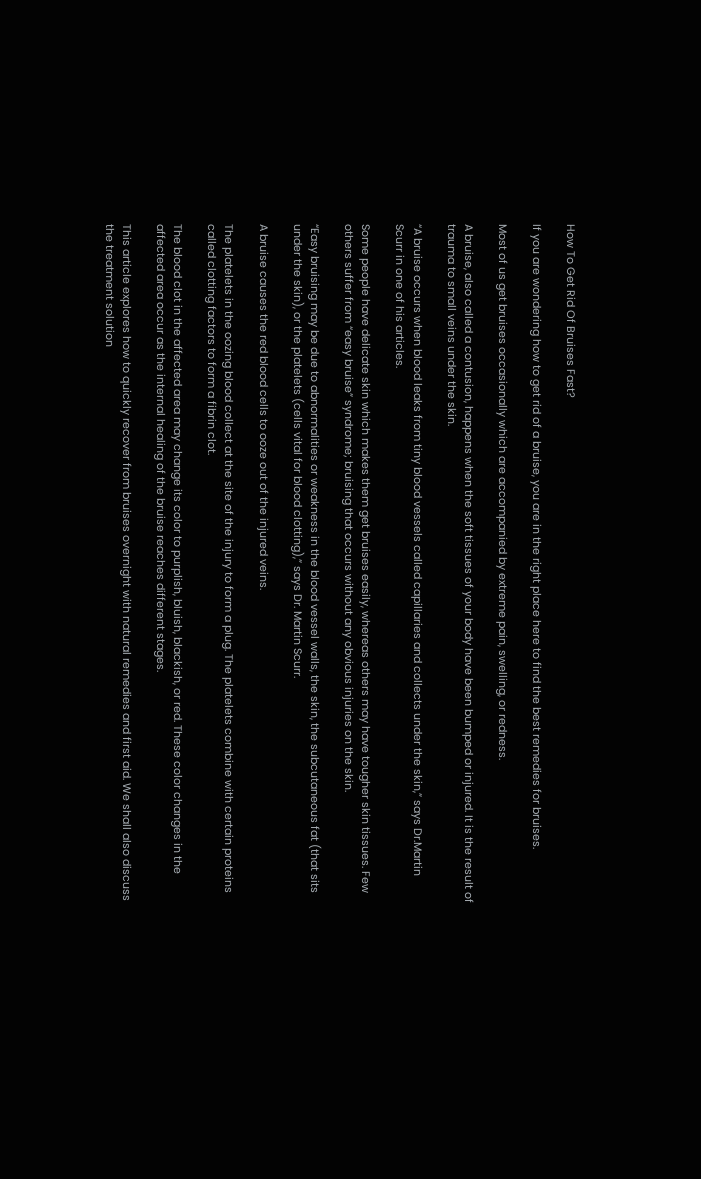How To Get Rid Of Bruises Fast?

If you are wondering how to get rid of a bruise, you are in the right place here to find the best remedies for bruises.

Most of us get bruises occasionally which are accompanied by extreme pain, swelling, or redness.

A bruise, also called a contusion, happens when the soft tissues of your body have been bumped or injured. It is the result of trauma to small veins under the skin.

“A bruise occurs when blood leaks from tiny blood vessels called capillaries and collects under the skin,” says Dr.Martin Scurr in one of his articles.

Some people have delicate skin which makes them get bruises easily, whereas others may have tougher skin tissues. Few others suffer from “easy bruise” syndrome; bruising that occurs without any obvious injuries on the skin.

“Easy bruising may be due to abnormalities or weakness in the blood vessel walls, the skin, the subcutaneous fat (that sits under the skin), or the platelets (cells vital for blood clotting),” says Dr. Martin Scurr.

A bruise causes the red blood cells to ooze out of the injured veins.

The platelets in the oozing blood collect at the site of the injury to form a plug. The platelets combine with certain proteins called clotting factors to form a fibrin clot.

The blood clot in the affected area may change its color to purplish, bluish, blackish, or red. These color changes in the affected area occur as the internal healing of the bruise reaches different stages.

This article explores how to quickly recover from bruises overnight with natural remedies and first aid. We shall also discuss the treatment solution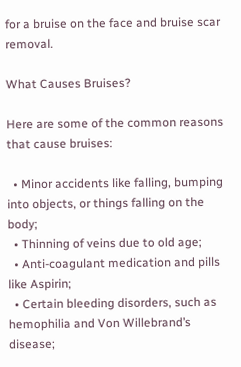for a bruise on the face and bruise scar removal.

What Causes Bruises?

Here are some of the common reasons that cause bruises:

  • Minor accidents like falling, bumping into objects, or things falling on the body;
  • Thinning of veins due to old age;
  • Anti-coagulant medication and pills like Aspirin;
  • Certain bleeding disorders, such as hemophilia and Von Willebrand’s disease;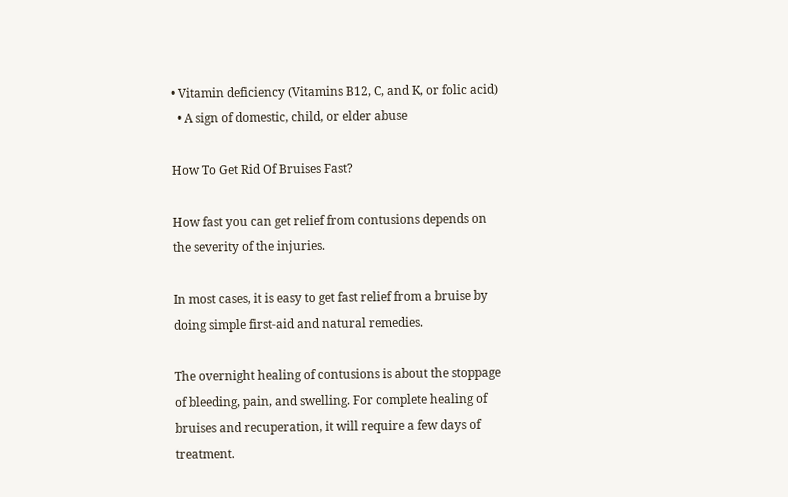• Vitamin deficiency (Vitamins B12, C, and K, or folic acid)
  • A sign of domestic, child, or elder abuse

How To Get Rid Of Bruises Fast?

How fast you can get relief from contusions depends on the severity of the injuries.

In most cases, it is easy to get fast relief from a bruise by doing simple first-aid and natural remedies.

The overnight healing of contusions is about the stoppage of bleeding, pain, and swelling. For complete healing of bruises and recuperation, it will require a few days of treatment.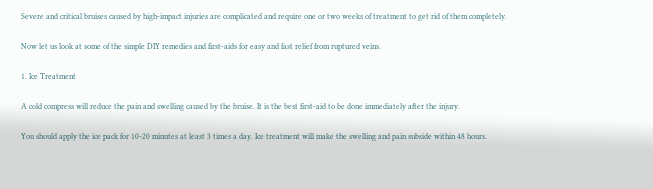Severe and critical bruises caused by high-impact injuries are complicated and require one or two weeks of treatment to get rid of them completely.

Now let us look at some of the simple DIY remedies and first-aids for easy and fast relief from ruptured veins.

1. Ice Treatment

A cold compress will reduce the pain and swelling caused by the bruise. It is the best first-aid to be done immediately after the injury.

You should apply the ice pack for 10-20 minutes at least 3 times a day. Ice treatment will make the swelling and pain subside within 48 hours.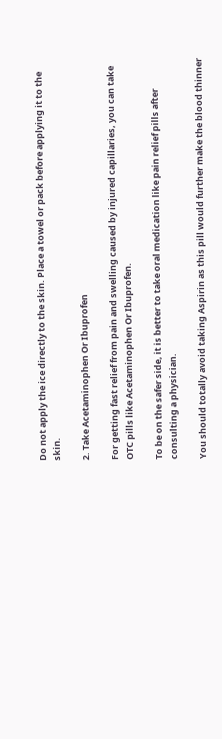Do not apply the ice directly to the skin. Place a towel or pack before applying it to the skin.

2. Take Acetaminophen Or Ibuprofen

For getting fast relief from pain and swelling caused by injured capillaries, you can take OTC pills like Acetaminophen Or Ibuprofen.

To be on the safer side, it is better to take oral medication like pain relief pills after consulting a physician.

You should totally avoid taking Aspirin as this pill would further make the blood thinner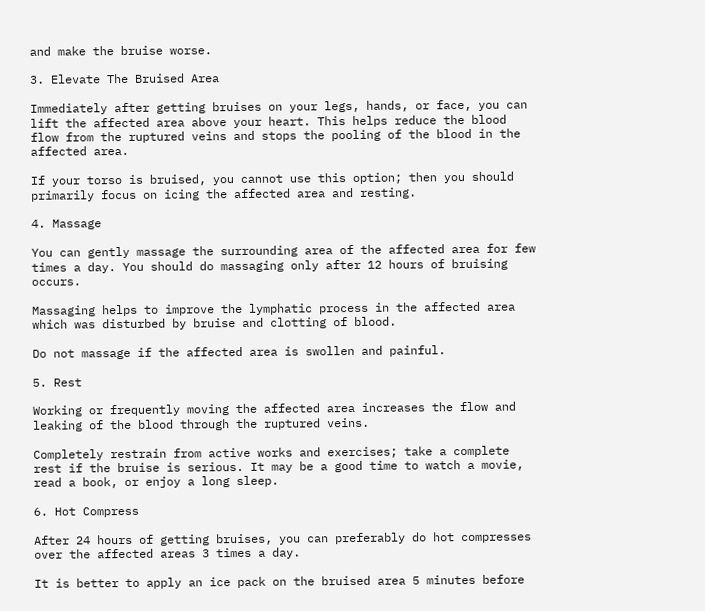and make the bruise worse.

3. Elevate The Bruised Area

Immediately after getting bruises on your legs, hands, or face, you can lift the affected area above your heart. This helps reduce the blood flow from the ruptured veins and stops the pooling of the blood in the affected area.

If your torso is bruised, you cannot use this option; then you should primarily focus on icing the affected area and resting.

4. Massage

You can gently massage the surrounding area of the affected area for few times a day. You should do massaging only after 12 hours of bruising occurs.

Massaging helps to improve the lymphatic process in the affected area which was disturbed by bruise and clotting of blood.

Do not massage if the affected area is swollen and painful.

5. Rest

Working or frequently moving the affected area increases the flow and leaking of the blood through the ruptured veins.

Completely restrain from active works and exercises; take a complete rest if the bruise is serious. It may be a good time to watch a movie, read a book, or enjoy a long sleep.

6. Hot Compress

After 24 hours of getting bruises, you can preferably do hot compresses over the affected areas 3 times a day.

It is better to apply an ice pack on the bruised area 5 minutes before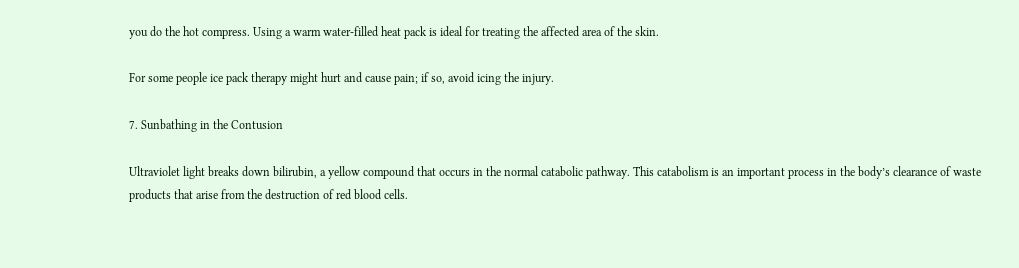you do the hot compress. Using a warm water-filled heat pack is ideal for treating the affected area of the skin.

For some people ice pack therapy might hurt and cause pain; if so, avoid icing the injury.

7. Sunbathing in the Contusion

Ultraviolet light breaks down bilirubin, a yellow compound that occurs in the normal catabolic pathway. This catabolism is an important process in the body’s clearance of waste products that arise from the destruction of red blood cells.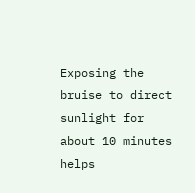Exposing the bruise to direct sunlight for about 10 minutes helps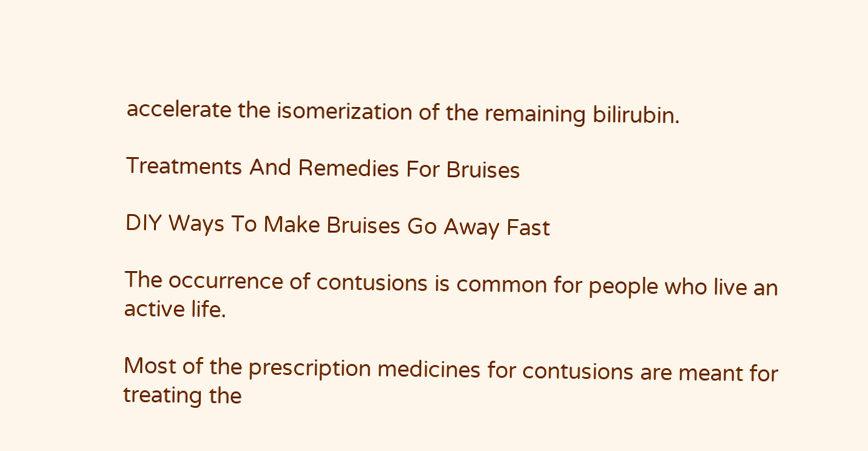accelerate the isomerization of the remaining bilirubin.

Treatments And Remedies For Bruises

DIY Ways To Make Bruises Go Away Fast

The occurrence of contusions is common for people who live an active life.

Most of the prescription medicines for contusions are meant for treating the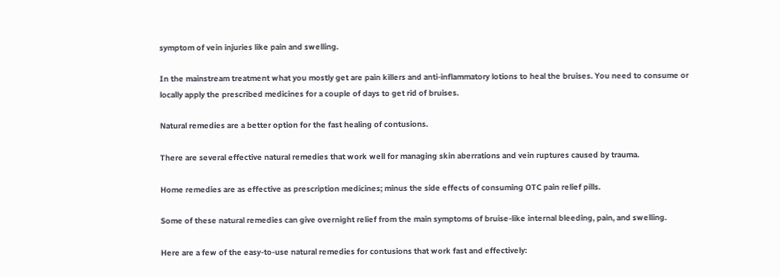symptom of vein injuries like pain and swelling.

In the mainstream treatment what you mostly get are pain killers and anti-inflammatory lotions to heal the bruises. You need to consume or locally apply the prescribed medicines for a couple of days to get rid of bruises.

Natural remedies are a better option for the fast healing of contusions.

There are several effective natural remedies that work well for managing skin aberrations and vein ruptures caused by trauma.

Home remedies are as effective as prescription medicines; minus the side effects of consuming OTC pain relief pills.

Some of these natural remedies can give overnight relief from the main symptoms of bruise-like internal bleeding, pain, and swelling.

Here are a few of the easy-to-use natural remedies for contusions that work fast and effectively: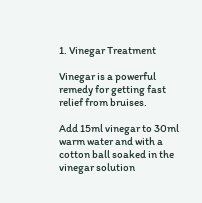1. Vinegar Treatment

Vinegar is a powerful remedy for getting fast relief from bruises.

Add 15ml vinegar to 30ml warm water and with a cotton ball soaked in the vinegar solution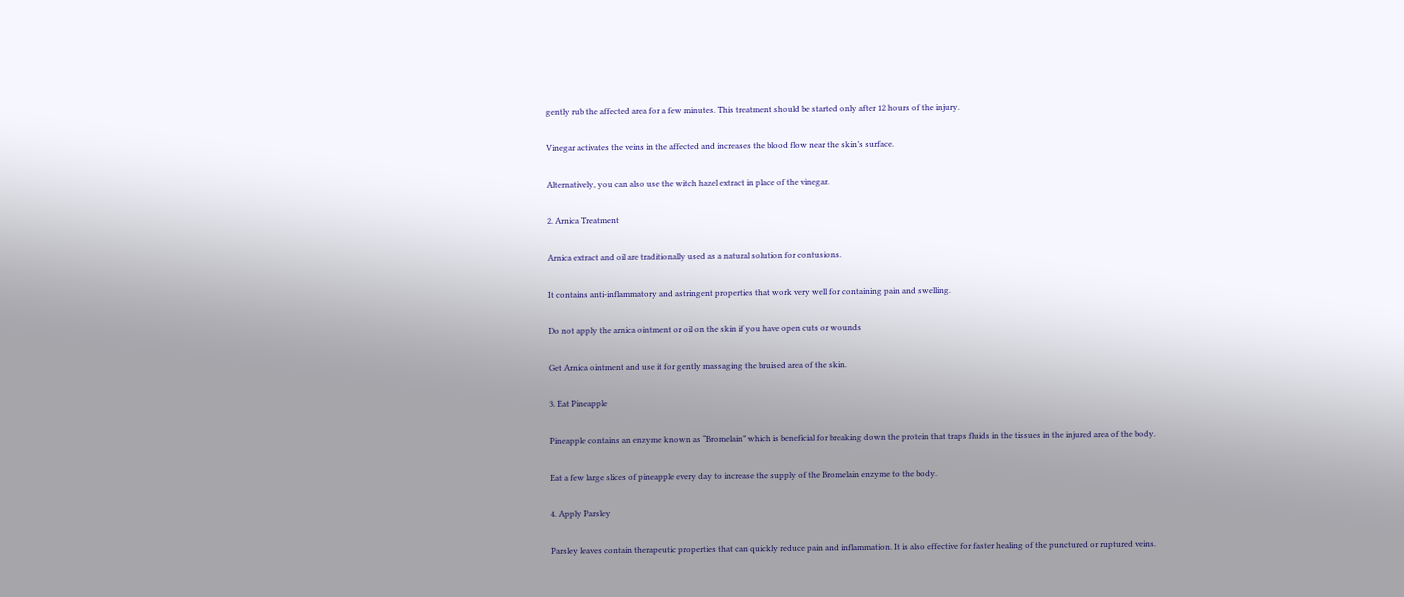gently rub the affected area for a few minutes. This treatment should be started only after 12 hours of the injury.

Vinegar activates the veins in the affected and increases the blood flow near the skin’s surface.

Alternatively, you can also use the witch hazel extract in place of the vinegar.

2. Arnica Treatment

Arnica extract and oil are traditionally used as a natural solution for contusions.

It contains anti-inflammatory and astringent properties that work very well for containing pain and swelling.

Do not apply the arnica ointment or oil on the skin if you have open cuts or wounds

Get Arnica ointment and use it for gently massaging the bruised area of the skin.

3. Eat Pineapple

Pineapple contains an enzyme known as “Bromelain” which is beneficial for breaking down the protein that traps fluids in the tissues in the injured area of the body.

Eat a few large slices of pineapple every day to increase the supply of the Bromelain enzyme to the body.

4. Apply Parsley

Parsley leaves contain therapeutic properties that can quickly reduce pain and inflammation. It is also effective for faster healing of the punctured or ruptured veins.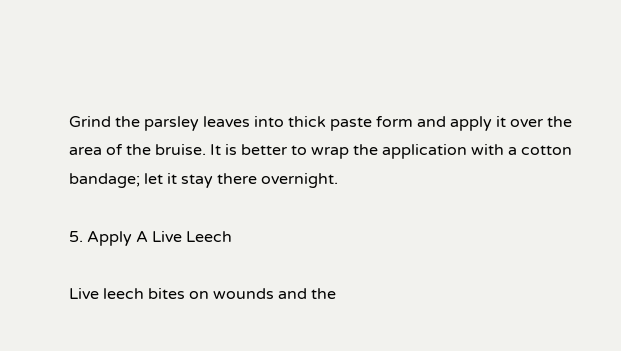Grind the parsley leaves into thick paste form and apply it over the area of the bruise. It is better to wrap the application with a cotton bandage; let it stay there overnight.

5. Apply A Live Leech

Live leech bites on wounds and the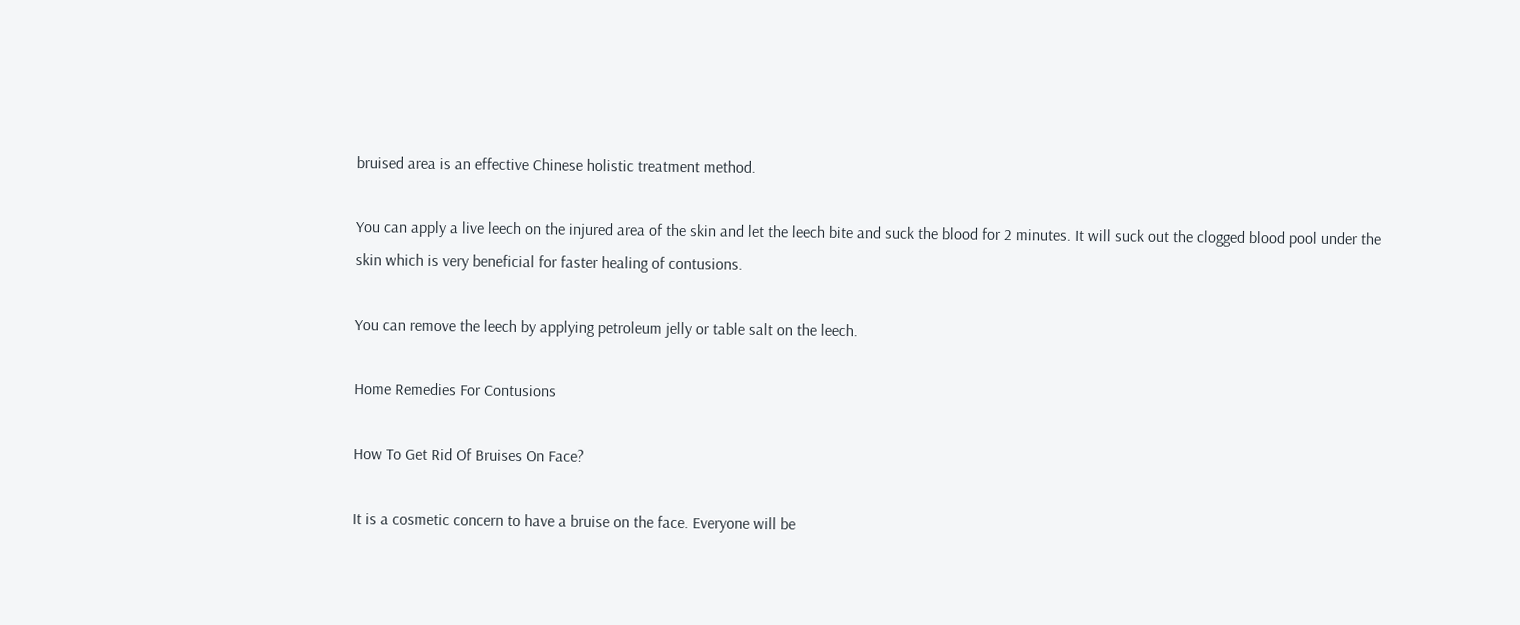bruised area is an effective Chinese holistic treatment method.

You can apply a live leech on the injured area of the skin and let the leech bite and suck the blood for 2 minutes. It will suck out the clogged blood pool under the skin which is very beneficial for faster healing of contusions.

You can remove the leech by applying petroleum jelly or table salt on the leech.

Home Remedies For Contusions

How To Get Rid Of Bruises On Face?

It is a cosmetic concern to have a bruise on the face. Everyone will be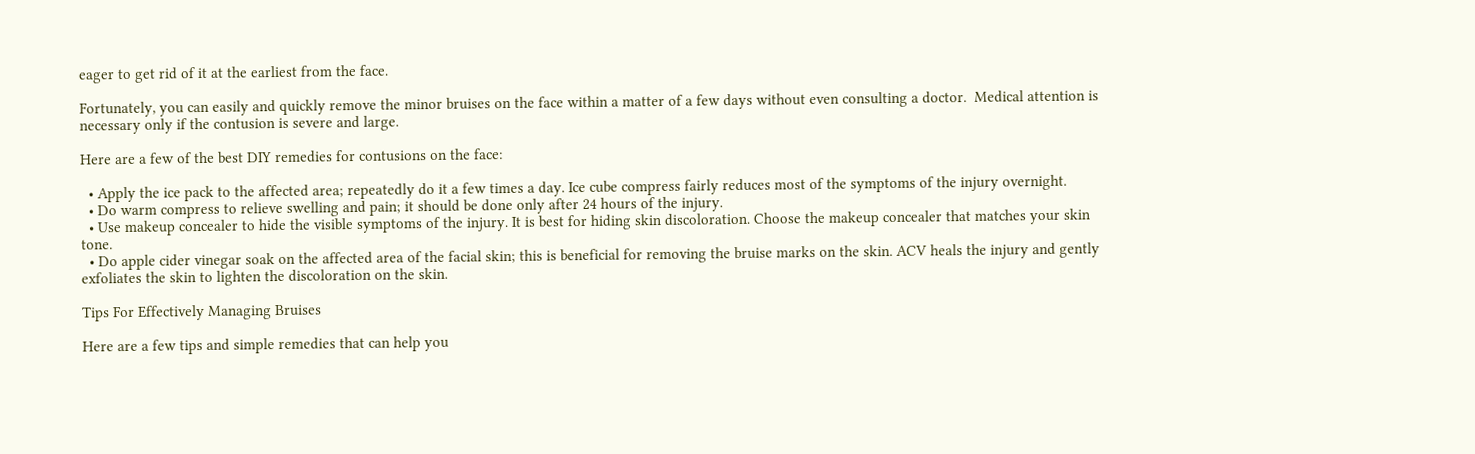eager to get rid of it at the earliest from the face.

Fortunately, you can easily and quickly remove the minor bruises on the face within a matter of a few days without even consulting a doctor.  Medical attention is necessary only if the contusion is severe and large.

Here are a few of the best DIY remedies for contusions on the face:

  • Apply the ice pack to the affected area; repeatedly do it a few times a day. Ice cube compress fairly reduces most of the symptoms of the injury overnight.
  • Do warm compress to relieve swelling and pain; it should be done only after 24 hours of the injury.
  • Use makeup concealer to hide the visible symptoms of the injury. It is best for hiding skin discoloration. Choose the makeup concealer that matches your skin tone.
  • Do apple cider vinegar soak on the affected area of the facial skin; this is beneficial for removing the bruise marks on the skin. ACV heals the injury and gently exfoliates the skin to lighten the discoloration on the skin.

Tips For Effectively Managing Bruises

Here are a few tips and simple remedies that can help you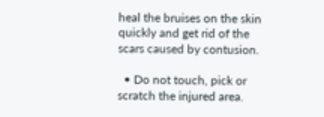heal the bruises on the skin quickly and get rid of the scars caused by contusion.

  • Do not touch, pick or scratch the injured area.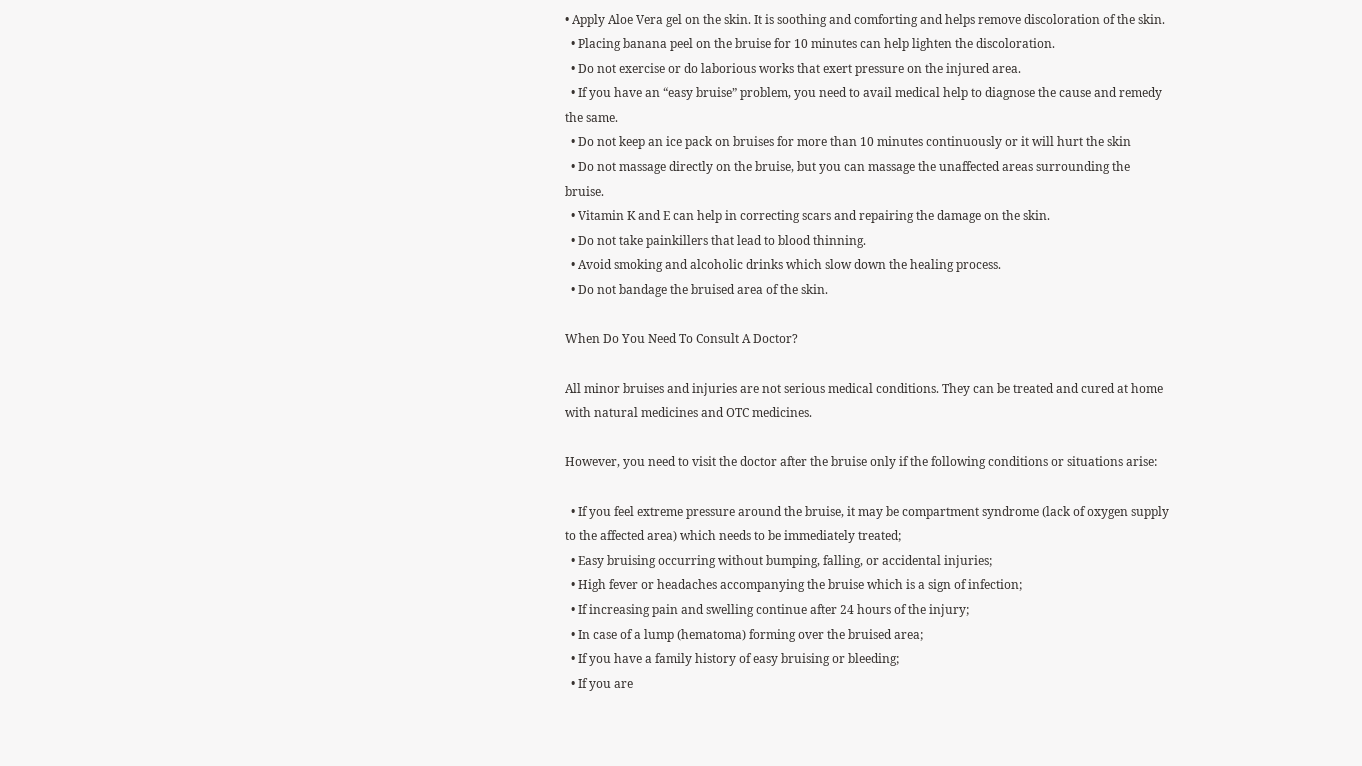• Apply Aloe Vera gel on the skin. It is soothing and comforting and helps remove discoloration of the skin.
  • Placing banana peel on the bruise for 10 minutes can help lighten the discoloration.
  • Do not exercise or do laborious works that exert pressure on the injured area.
  • If you have an “easy bruise” problem, you need to avail medical help to diagnose the cause and remedy the same.
  • Do not keep an ice pack on bruises for more than 10 minutes continuously or it will hurt the skin
  • Do not massage directly on the bruise, but you can massage the unaffected areas surrounding the bruise.
  • Vitamin K and E can help in correcting scars and repairing the damage on the skin.
  • Do not take painkillers that lead to blood thinning.
  • Avoid smoking and alcoholic drinks which slow down the healing process.
  • Do not bandage the bruised area of the skin.

When Do You Need To Consult A Doctor?

All minor bruises and injuries are not serious medical conditions. They can be treated and cured at home with natural medicines and OTC medicines.

However, you need to visit the doctor after the bruise only if the following conditions or situations arise:

  • If you feel extreme pressure around the bruise, it may be compartment syndrome (lack of oxygen supply to the affected area) which needs to be immediately treated;
  • Easy bruising occurring without bumping, falling, or accidental injuries;
  • High fever or headaches accompanying the bruise which is a sign of infection;
  • If increasing pain and swelling continue after 24 hours of the injury;
  • In case of a lump (hematoma) forming over the bruised area;
  • If you have a family history of easy bruising or bleeding;
  • If you are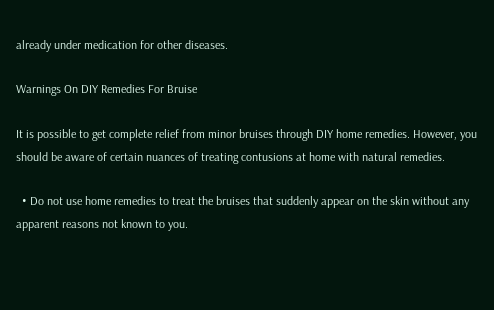already under medication for other diseases.

Warnings On DIY Remedies For Bruise

It is possible to get complete relief from minor bruises through DIY home remedies. However, you should be aware of certain nuances of treating contusions at home with natural remedies.

  • Do not use home remedies to treat the bruises that suddenly appear on the skin without any apparent reasons not known to you.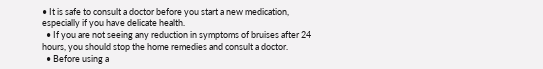• It is safe to consult a doctor before you start a new medication, especially if you have delicate health.
  • If you are not seeing any reduction in symptoms of bruises after 24 hours, you should stop the home remedies and consult a doctor.
  • Before using a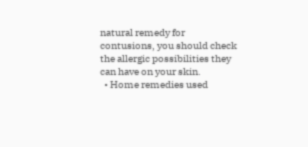natural remedy for contusions, you should check the allergic possibilities they can have on your skin.
  • Home remedies used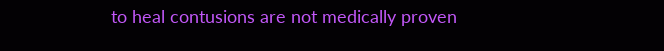to heal contusions are not medically proven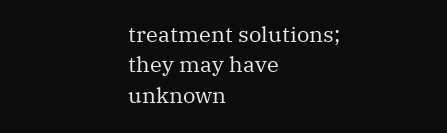treatment solutions; they may have unknown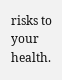risks to your health.